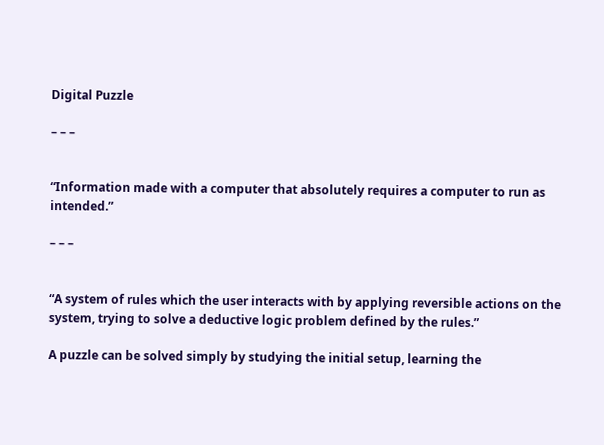Digital Puzzle

– – –


“Information made with a computer that absolutely requires a computer to run as intended.”

– – –


“A system of rules which the user interacts with by applying reversible actions on the system, trying to solve a deductive logic problem defined by the rules.”

A puzzle can be solved simply by studying the initial setup, learning the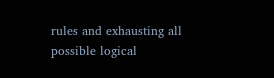rules and exhausting all possible logical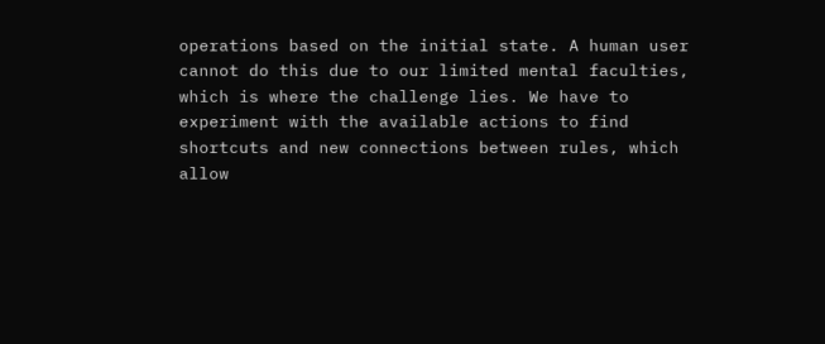operations based on the initial state. A human user cannot do this due to our limited mental faculties, which is where the challenge lies. We have to experiment with the available actions to find shortcuts and new connections between rules, which allow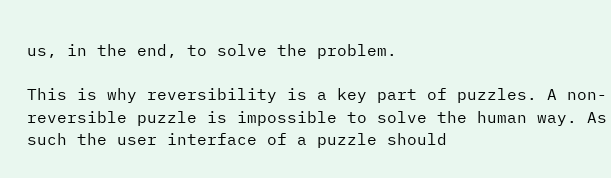us, in the end, to solve the problem.

This is why reversibility is a key part of puzzles. A non-reversible puzzle is impossible to solve the human way. As such the user interface of a puzzle should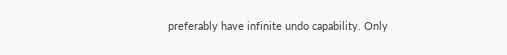preferably have infinite undo capability. Only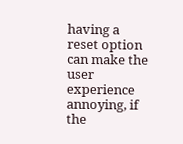having a reset option can make the user experience annoying, if the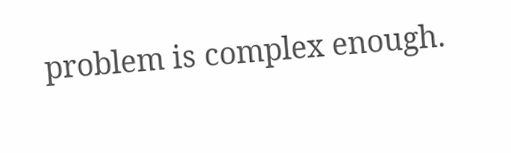problem is complex enough.